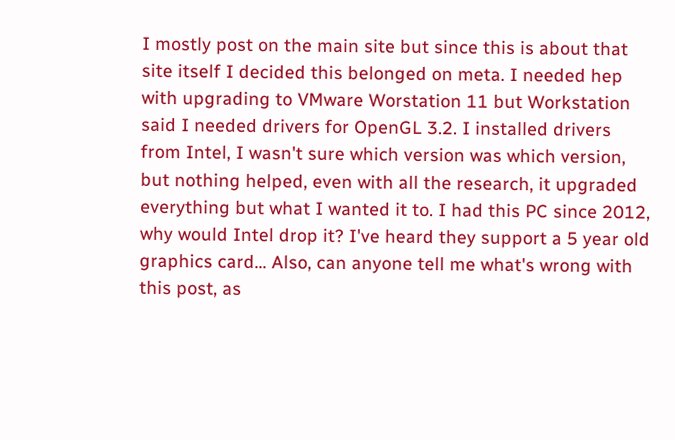I mostly post on the main site but since this is about that site itself I decided this belonged on meta. I needed hep with upgrading to VMware Worstation 11 but Workstation said I needed drivers for OpenGL 3.2. I installed drivers from Intel, I wasn't sure which version was which version, but nothing helped, even with all the research, it upgraded everything but what I wanted it to. I had this PC since 2012, why would Intel drop it? I've heard they support a 5 year old graphics card... Also, can anyone tell me what's wrong with this post, as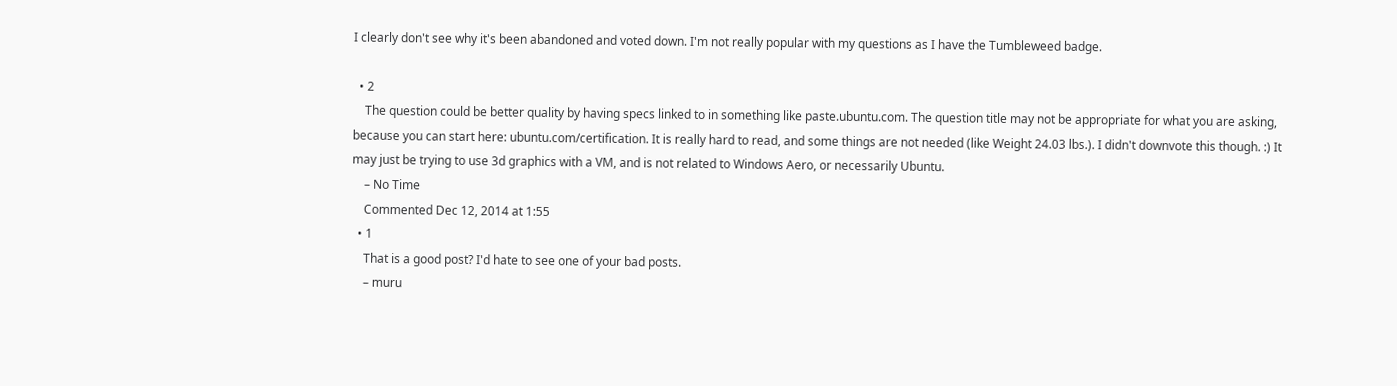I clearly don't see why it's been abandoned and voted down. I'm not really popular with my questions as I have the Tumbleweed badge.

  • 2
    The question could be better quality by having specs linked to in something like paste.ubuntu.com. The question title may not be appropriate for what you are asking, because you can start here: ubuntu.com/certification. It is really hard to read, and some things are not needed (like Weight 24.03 lbs.). I didn't downvote this though. :) It may just be trying to use 3d graphics with a VM, and is not related to Windows Aero, or necessarily Ubuntu.
    – No Time
    Commented Dec 12, 2014 at 1:55
  • 1
    That is a good post? I'd hate to see one of your bad posts.
    – muru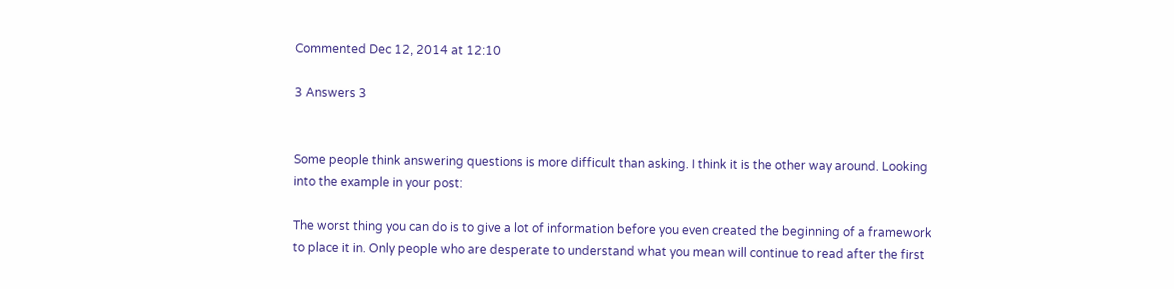Commented Dec 12, 2014 at 12:10

3 Answers 3


Some people think answering questions is more difficult than asking. I think it is the other way around. Looking into the example in your post:

The worst thing you can do is to give a lot of information before you even created the beginning of a framework to place it in. Only people who are desperate to understand what you mean will continue to read after the first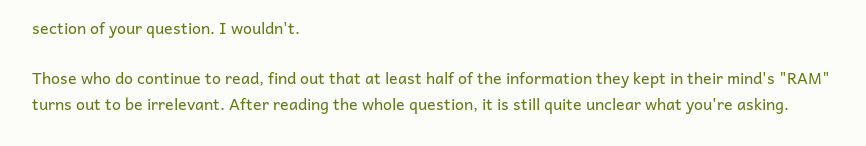section of your question. I wouldn't.

Those who do continue to read, find out that at least half of the information they kept in their mind's "RAM" turns out to be irrelevant. After reading the whole question, it is still quite unclear what you're asking.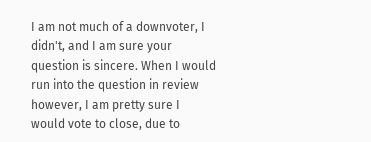I am not much of a downvoter, I didn't, and I am sure your question is sincere. When I would run into the question in review however, I am pretty sure I would vote to close, due to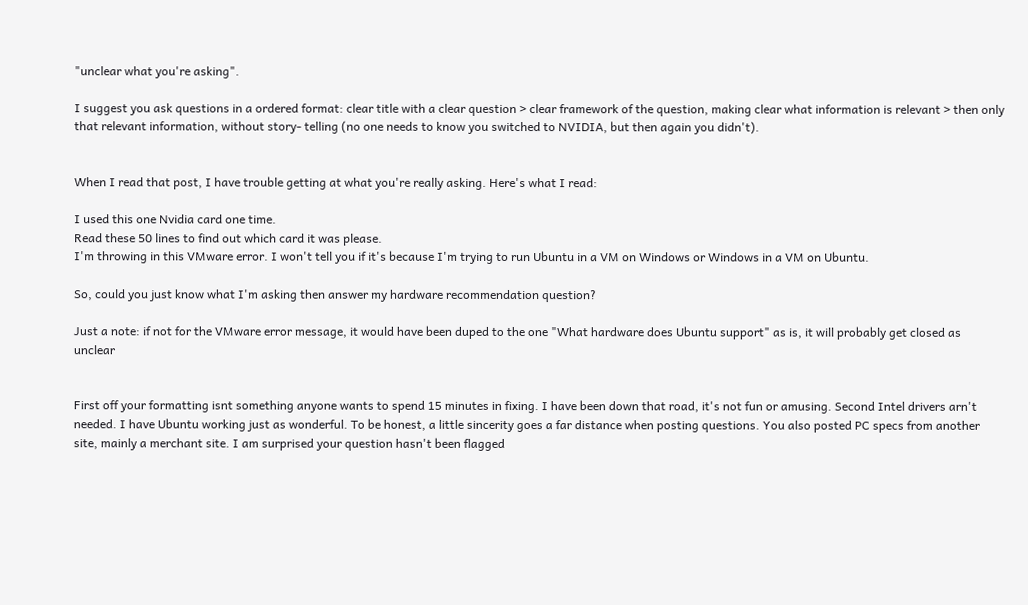"unclear what you're asking".

I suggest you ask questions in a ordered format: clear title with a clear question > clear framework of the question, making clear what information is relevant > then only that relevant information, without story- telling (no one needs to know you switched to NVIDIA, but then again you didn't).


When I read that post, I have trouble getting at what you're really asking. Here's what I read:

I used this one Nvidia card one time.
Read these 50 lines to find out which card it was please.
I'm throwing in this VMware error. I won't tell you if it's because I'm trying to run Ubuntu in a VM on Windows or Windows in a VM on Ubuntu.

So, could you just know what I'm asking then answer my hardware recommendation question?

Just a note: if not for the VMware error message, it would have been duped to the one "What hardware does Ubuntu support" as is, it will probably get closed as unclear


First off your formatting isnt something anyone wants to spend 15 minutes in fixing. I have been down that road, it's not fun or amusing. Second Intel drivers arn't needed. I have Ubuntu working just as wonderful. To be honest, a little sincerity goes a far distance when posting questions. You also posted PC specs from another site, mainly a merchant site. I am surprised your question hasn't been flagged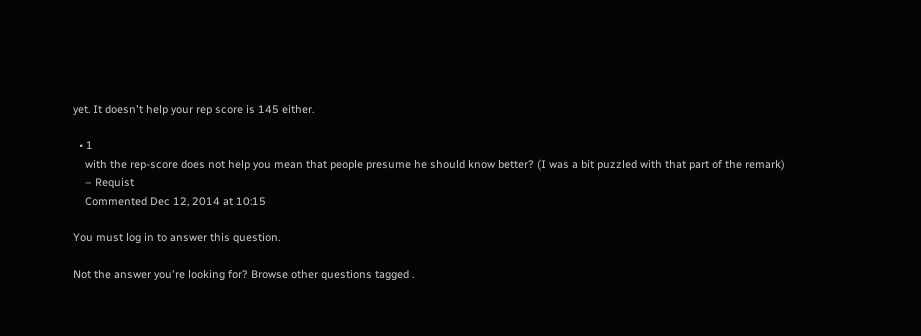yet. It doesn't help your rep score is 145 either.

  • 1
    with the rep-score does not help you mean that people presume he should know better? (I was a bit puzzled with that part of the remark)
    – Requist
    Commented Dec 12, 2014 at 10:15

You must log in to answer this question.

Not the answer you're looking for? Browse other questions tagged .